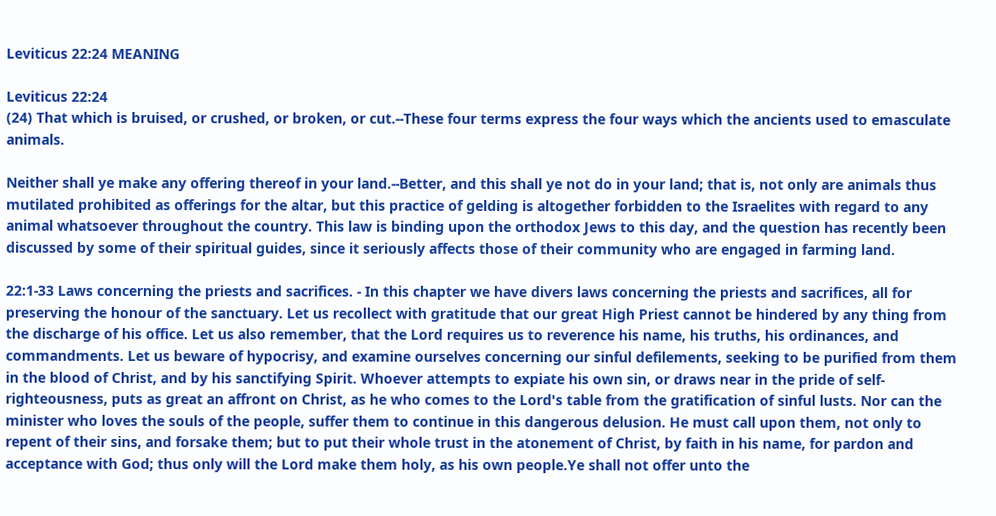Leviticus 22:24 MEANING

Leviticus 22:24
(24) That which is bruised, or crushed, or broken, or cut.--These four terms express the four ways which the ancients used to emasculate animals.

Neither shall ye make any offering thereof in your land.--Better, and this shall ye not do in your land; that is, not only are animals thus mutilated prohibited as offerings for the altar, but this practice of gelding is altogether forbidden to the Israelites with regard to any animal whatsoever throughout the country. This law is binding upon the orthodox Jews to this day, and the question has recently been discussed by some of their spiritual guides, since it seriously affects those of their community who are engaged in farming land.

22:1-33 Laws concerning the priests and sacrifices. - In this chapter we have divers laws concerning the priests and sacrifices, all for preserving the honour of the sanctuary. Let us recollect with gratitude that our great High Priest cannot be hindered by any thing from the discharge of his office. Let us also remember, that the Lord requires us to reverence his name, his truths, his ordinances, and commandments. Let us beware of hypocrisy, and examine ourselves concerning our sinful defilements, seeking to be purified from them in the blood of Christ, and by his sanctifying Spirit. Whoever attempts to expiate his own sin, or draws near in the pride of self-righteousness, puts as great an affront on Christ, as he who comes to the Lord's table from the gratification of sinful lusts. Nor can the minister who loves the souls of the people, suffer them to continue in this dangerous delusion. He must call upon them, not only to repent of their sins, and forsake them; but to put their whole trust in the atonement of Christ, by faith in his name, for pardon and acceptance with God; thus only will the Lord make them holy, as his own people.Ye shall not offer unto the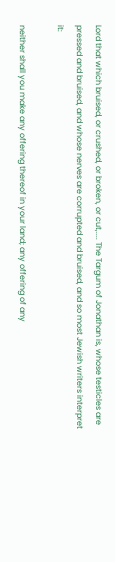Lord that which bruised, or crushed, or broken, or cut,.... The Targum of Jonathan is, whose testicles are pressed and bruised, and whose nerves are corrupted and bruised, and so most Jewish writers interpret it:

neither shall you make any offering thereof in your land; any offering of any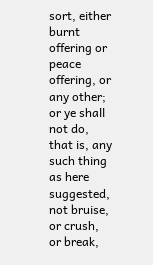sort, either burnt offering or peace offering, or any other; or ye shall not do, that is, any such thing as here suggested, not bruise, or crush, or break,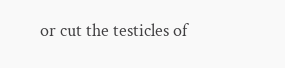or cut the testicles of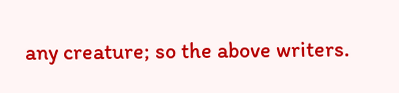any creature; so the above writers.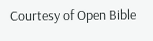Courtesy of Open Bible